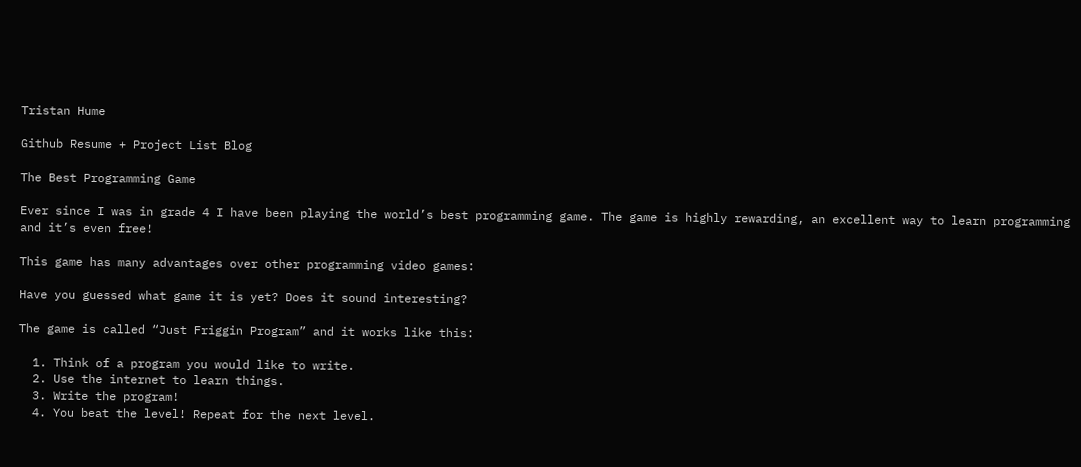Tristan Hume

Github Resume + Project List Blog

The Best Programming Game

Ever since I was in grade 4 I have been playing the world’s best programming game. The game is highly rewarding, an excellent way to learn programming and it’s even free!

This game has many advantages over other programming video games:

Have you guessed what game it is yet? Does it sound interesting?

The game is called “Just Friggin Program” and it works like this:

  1. Think of a program you would like to write.
  2. Use the internet to learn things.
  3. Write the program!
  4. You beat the level! Repeat for the next level.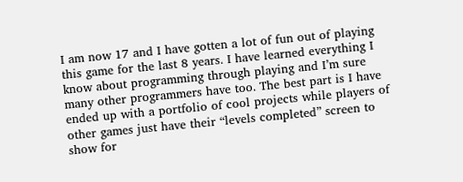I am now 17 and I have gotten a lot of fun out of playing this game for the last 8 years. I have learned everything I know about programming through playing and I’m sure many other programmers have too. The best part is I have ended up with a portfolio of cool projects while players of other games just have their “levels completed” screen to show for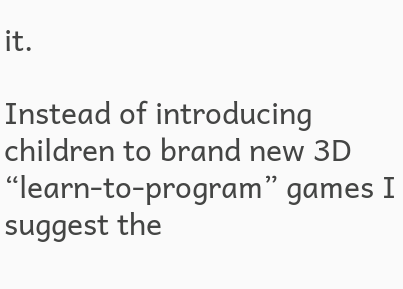it.

Instead of introducing children to brand new 3D “learn-to-program” games I suggest the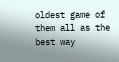oldest game of them all as the best way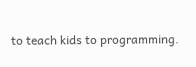to teach kids to programming.